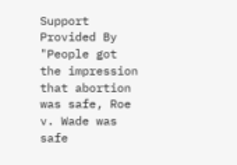Support Provided By
"People got the impression that abortion was safe, Roe v. Wade was safe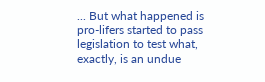... But what happened is pro-lifers started to pass legislation to test what, exactly, is an undue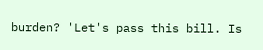burden? 'Let's pass this bill. Is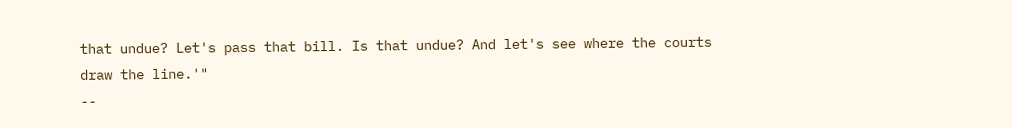that undue? Let's pass that bill. Is that undue? And let's see where the courts draw the line.'"
--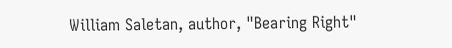William Saletan, author, "Bearing Right"